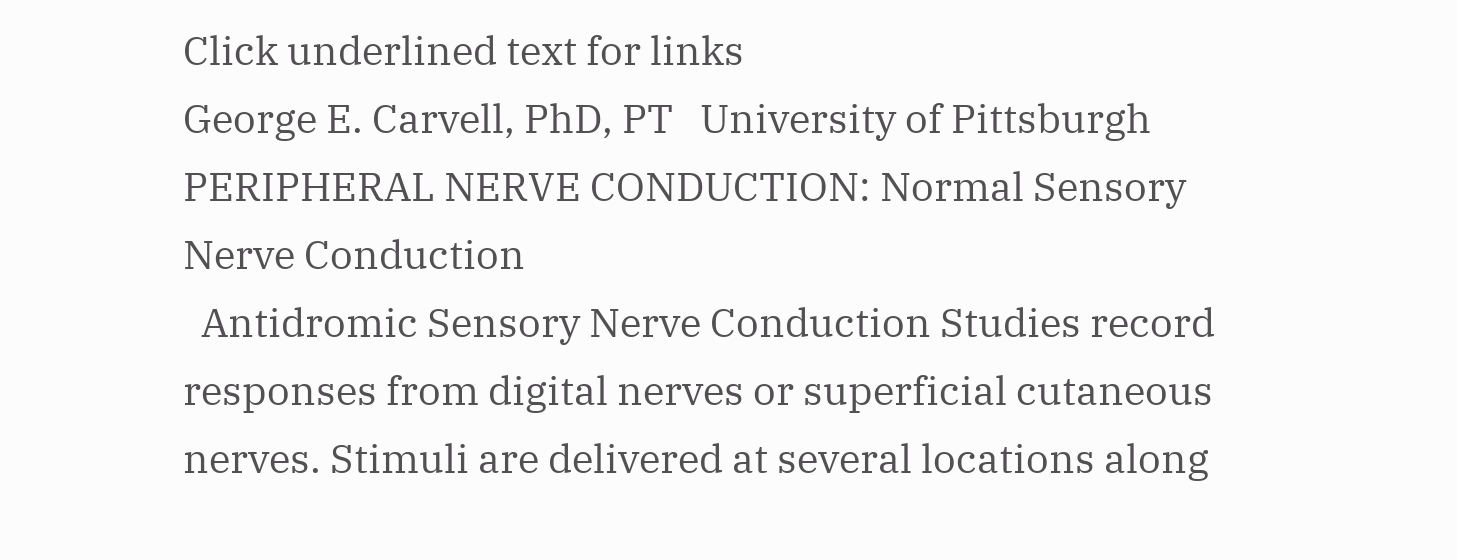Click underlined text for links
George E. Carvell, PhD, PT   University of Pittsburgh
PERIPHERAL NERVE CONDUCTION: Normal Sensory Nerve Conduction
  Antidromic Sensory Nerve Conduction Studies record responses from digital nerves or superficial cutaneous nerves. Stimuli are delivered at several locations along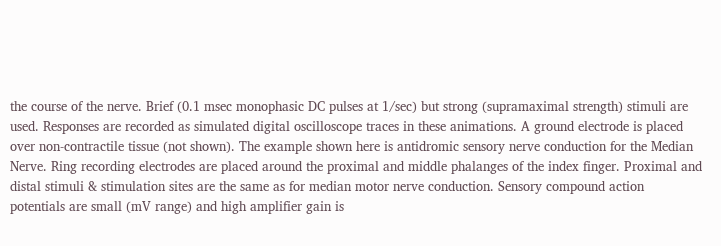the course of the nerve. Brief (0.1 msec monophasic DC pulses at 1/sec) but strong (supramaximal strength) stimuli are used. Responses are recorded as simulated digital oscilloscope traces in these animations. A ground electrode is placed over non-contractile tissue (not shown). The example shown here is antidromic sensory nerve conduction for the Median Nerve. Ring recording electrodes are placed around the proximal and middle phalanges of the index finger. Proximal and distal stimuli & stimulation sites are the same as for median motor nerve conduction. Sensory compound action potentials are small (mV range) and high amplifier gain is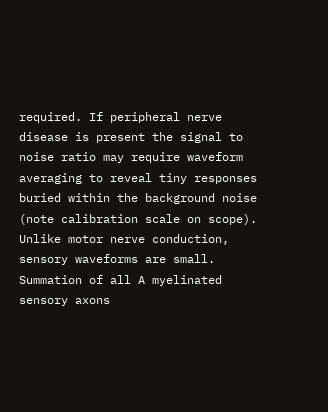required. If peripheral nerve disease is present the signal to noise ratio may require waveform averaging to reveal tiny responses buried within the background noise (note calibration scale on scope).
Unlike motor nerve conduction, sensory waveforms are small. Summation of all A myelinated sensory axons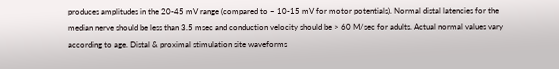produces amplitudes in the 20-45 mV range (compared to ~ 10-15 mV for motor potentials). Normal distal latencies for the median nerve should be less than 3.5 msec and conduction velocity should be > 60 M/sec for adults. Actual normal values vary according to age. Distal & proximal stimulation site waveforms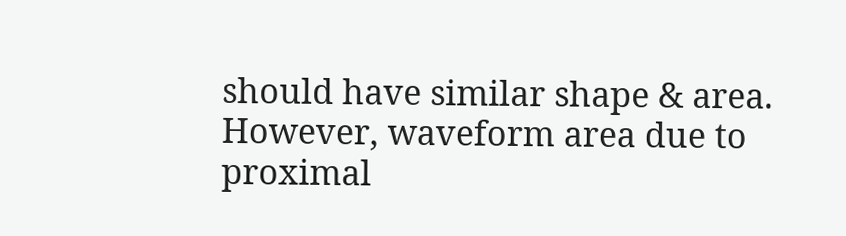should have similar shape & area. However, waveform area due to proximal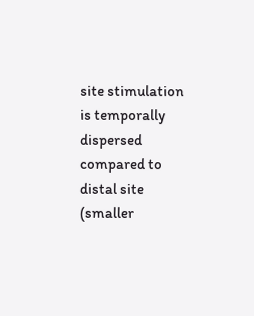site stimulation is temporally dispersed compared to distal site (smaller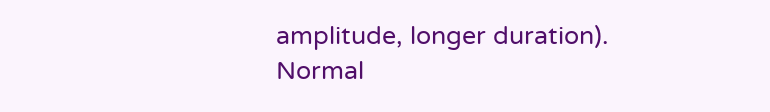amplitude, longer duration).
Normal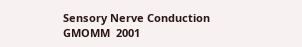Sensory Nerve Conduction
GMOMM  2001